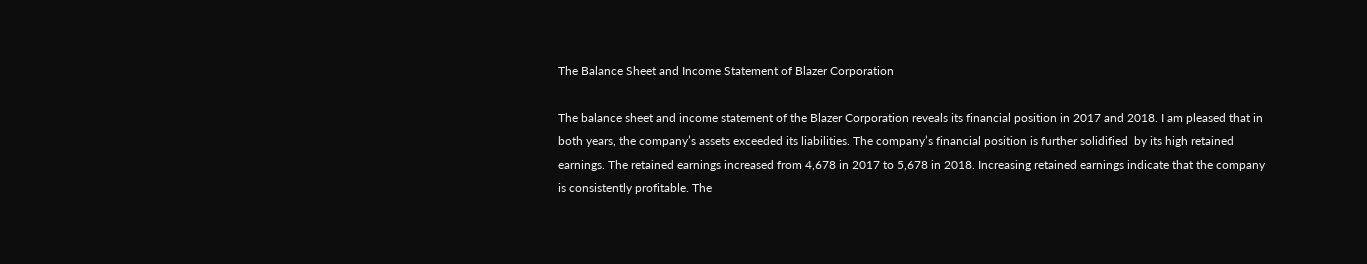The Balance Sheet and Income Statement of Blazer Corporation

The balance sheet and income statement of the Blazer Corporation reveals its financial position in 2017 and 2018. I am pleased that in both years, the company’s assets exceeded its liabilities. The company’s financial position is further solidified  by its high retained earnings. The retained earnings increased from 4,678 in 2017 to 5,678 in 2018. Increasing retained earnings indicate that the company is consistently profitable. The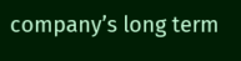company’s long term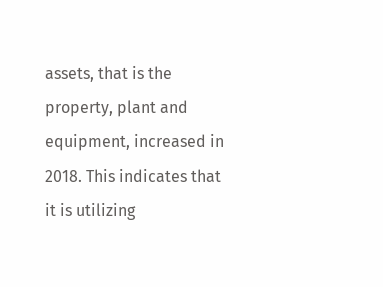assets, that is the property, plant and equipment, increased in 2018. This indicates that it is utilizing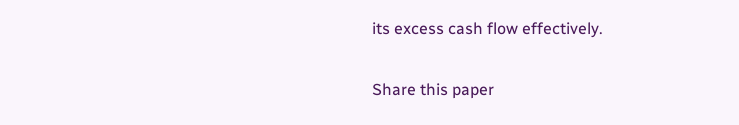its excess cash flow effectively.

Share this paper